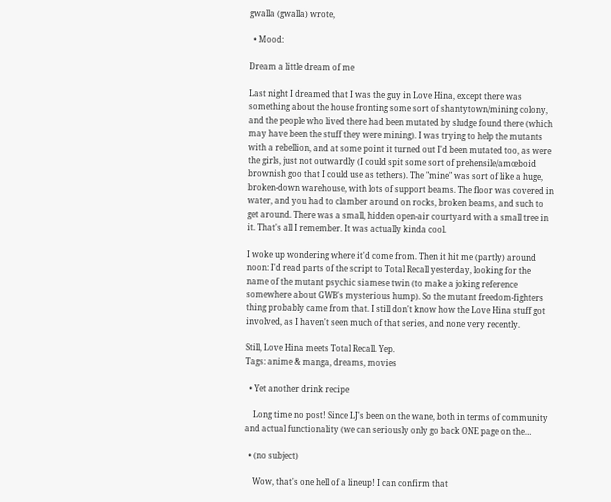gwalla (gwalla) wrote,

  • Mood:

Dream a little dream of me

Last night I dreamed that I was the guy in Love Hina, except there was something about the house fronting some sort of shantytown/mining colony, and the people who lived there had been mutated by sludge found there (which may have been the stuff they were mining). I was trying to help the mutants with a rebellion, and at some point it turned out I'd been mutated too, as were the girls, just not outwardly (I could spit some sort of prehensile/amœboid brownish goo that I could use as tethers). The "mine" was sort of like a huge, broken-down warehouse, with lots of support beams. The floor was covered in water, and you had to clamber around on rocks, broken beams, and such to get around. There was a small, hidden open-air courtyard with a small tree in it. That's all I remember. It was actually kinda cool.

I woke up wondering where it'd come from. Then it hit me (partly) around noon: I'd read parts of the script to Total Recall yesterday, looking for the name of the mutant psychic siamese twin (to make a joking reference somewhere about GWB's mysterious hump). So the mutant freedom-fighters thing probably came from that. I still don't know how the Love Hina stuff got involved, as I haven't seen much of that series, and none very recently.

Still, Love Hina meets Total Recall. Yep.
Tags: anime & manga, dreams, movies

  • Yet another drink recipe

    Long time no post! Since LJ's been on the wane, both in terms of community and actual functionality (we can seriously only go back ONE page on the…

  • (no subject)

    Wow, that's one hell of a lineup! I can confirm that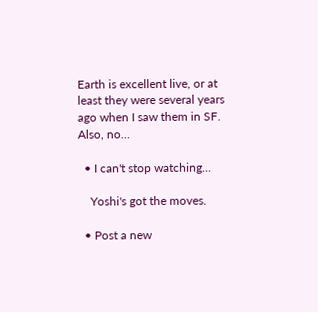Earth is excellent live, or at least they were several years ago when I saw them in SF. Also, no…

  • I can't stop watching...

    Yoshi's got the moves.

  • Post a new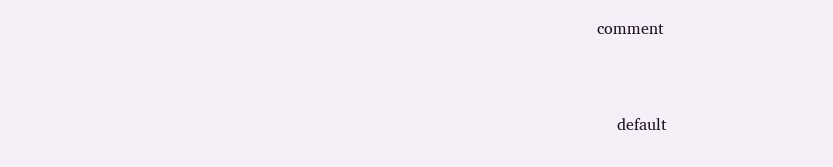comment


    default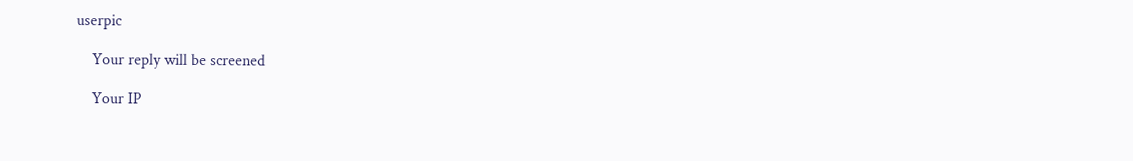userpic

    Your reply will be screened

    Your IP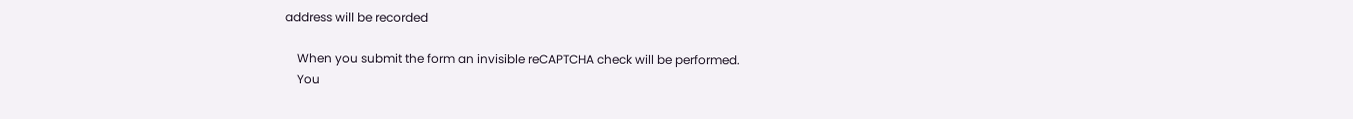address will be recorded

    When you submit the form an invisible reCAPTCHA check will be performed.
    You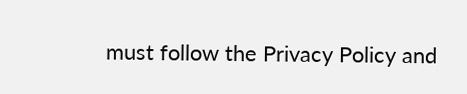must follow the Privacy Policy and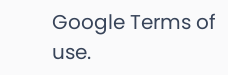Google Terms of use.